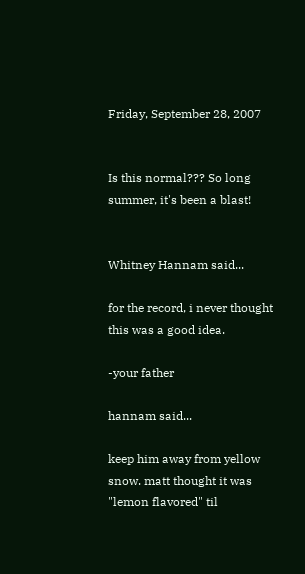Friday, September 28, 2007


Is this normal??? So long summer, it's been a blast!


Whitney Hannam said...

for the record, i never thought this was a good idea.

-your father

hannam said...

keep him away from yellow snow. matt thought it was "lemon flavored" til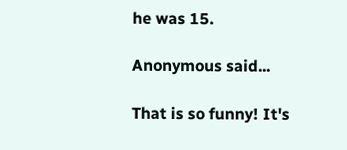he was 15.

Anonymous said...

That is so funny! It's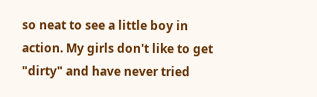so neat to see a little boy in action. My girls don't like to get "dirty" and have never tried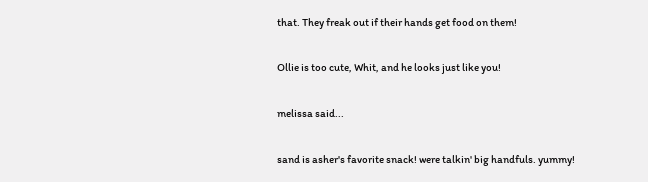that. They freak out if their hands get food on them!

Ollie is too cute, Whit, and he looks just like you!

melissa said...

sand is asher's favorite snack! were talkin' big handfuls. yummy!